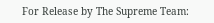For Release by The Supreme Team: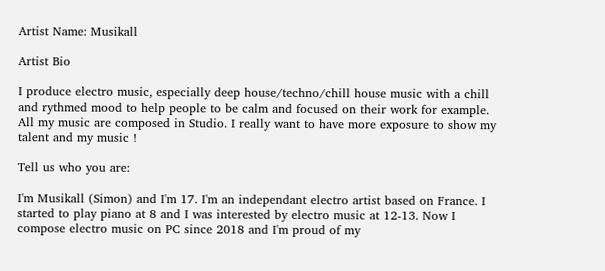Artist Name: Musikall

Artist Bio

I produce electro music, especially deep house/techno/chill house music with a chill and rythmed mood to help people to be calm and focused on their work for example. All my music are composed in Studio. I really want to have more exposure to show my talent and my music !

Tell us who you are:

I'm Musikall (Simon) and I'm 17. I'm an independant electro artist based on France. I started to play piano at 8 and I was interested by electro music at 12-13. Now I compose electro music on PC since 2018 and I'm proud of my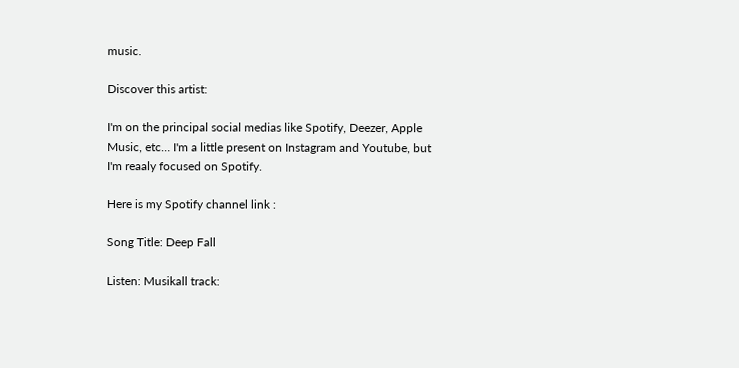music.

Discover this artist:

I'm on the principal social medias like Spotify, Deezer, Apple Music, etc… I'm a little present on Instagram and Youtube, but I'm reaaly focused on Spotify.

Here is my Spotify channel link :

Song Title: Deep Fall

Listen: Musikall track: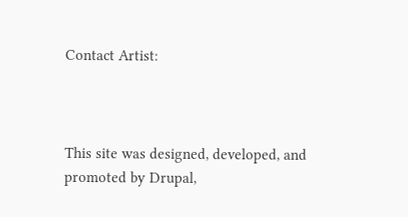Contact Artist:



This site was designed, developed, and promoted by Drupal,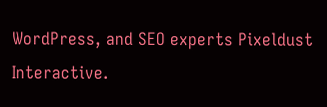WordPress, and SEO experts Pixeldust Interactive.